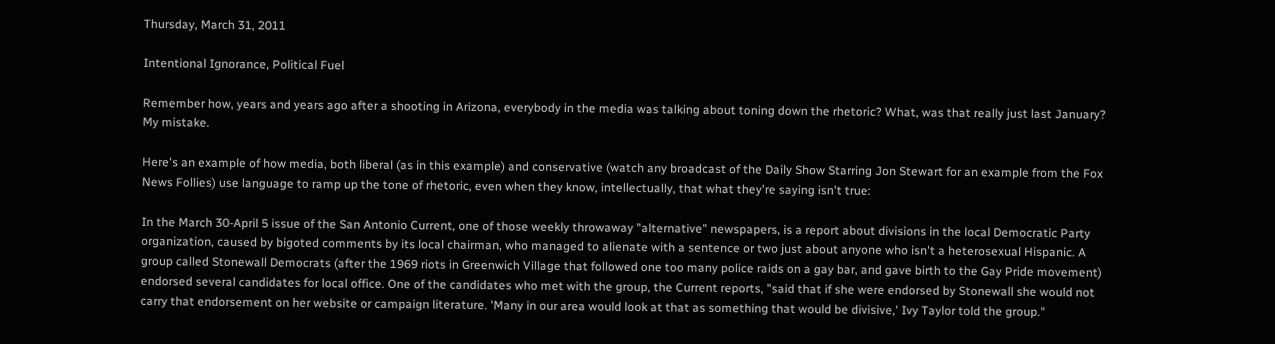Thursday, March 31, 2011

Intentional Ignorance, Political Fuel

Remember how, years and years ago after a shooting in Arizona, everybody in the media was talking about toning down the rhetoric? What, was that really just last January? My mistake.

Here's an example of how media, both liberal (as in this example) and conservative (watch any broadcast of the Daily Show Starring Jon Stewart for an example from the Fox News Follies) use language to ramp up the tone of rhetoric, even when they know, intellectually, that what they're saying isn't true:

In the March 30-April 5 issue of the San Antonio Current, one of those weekly throwaway "alternative" newspapers, is a report about divisions in the local Democratic Party organization, caused by bigoted comments by its local chairman, who managed to alienate with a sentence or two just about anyone who isn't a heterosexual Hispanic. A group called Stonewall Democrats (after the 1969 riots in Greenwich Village that followed one too many police raids on a gay bar, and gave birth to the Gay Pride movement) endorsed several candidates for local office. One of the candidates who met with the group, the Current reports, "said that if she were endorsed by Stonewall she would not carry that endorsement on her website or campaign literature. 'Many in our area would look at that as something that would be divisive,' Ivy Taylor told the group."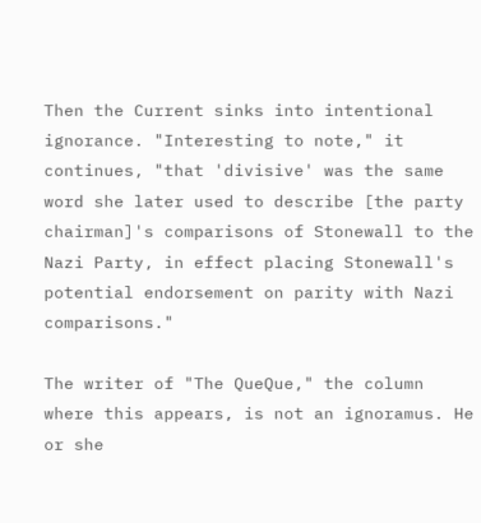Then the Current sinks into intentional ignorance. "Interesting to note," it continues, "that 'divisive' was the same word she later used to describe [the party chairman]'s comparisons of Stonewall to the Nazi Party, in effect placing Stonewall's potential endorsement on parity with Nazi comparisons."

The writer of "The QueQue," the column where this appears, is not an ignoramus. He or she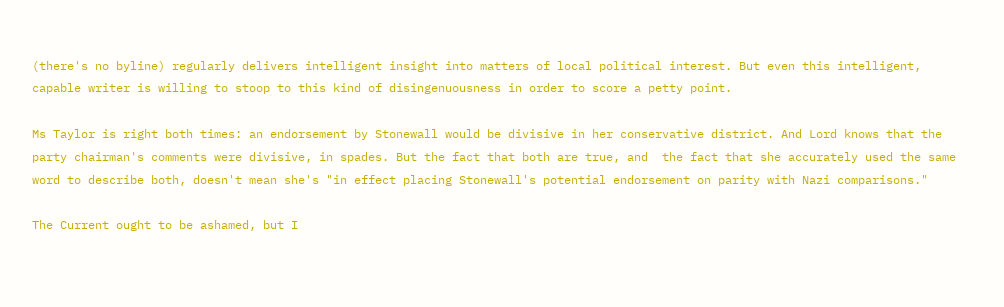(there's no byline) regularly delivers intelligent insight into matters of local political interest. But even this intelligent, capable writer is willing to stoop to this kind of disingenuousness in order to score a petty point.

Ms Taylor is right both times: an endorsement by Stonewall would be divisive in her conservative district. And Lord knows that the party chairman's comments were divisive, in spades. But the fact that both are true, and  the fact that she accurately used the same word to describe both, doesn't mean she's "in effect placing Stonewall's potential endorsement on parity with Nazi comparisons."

The Current ought to be ashamed, but I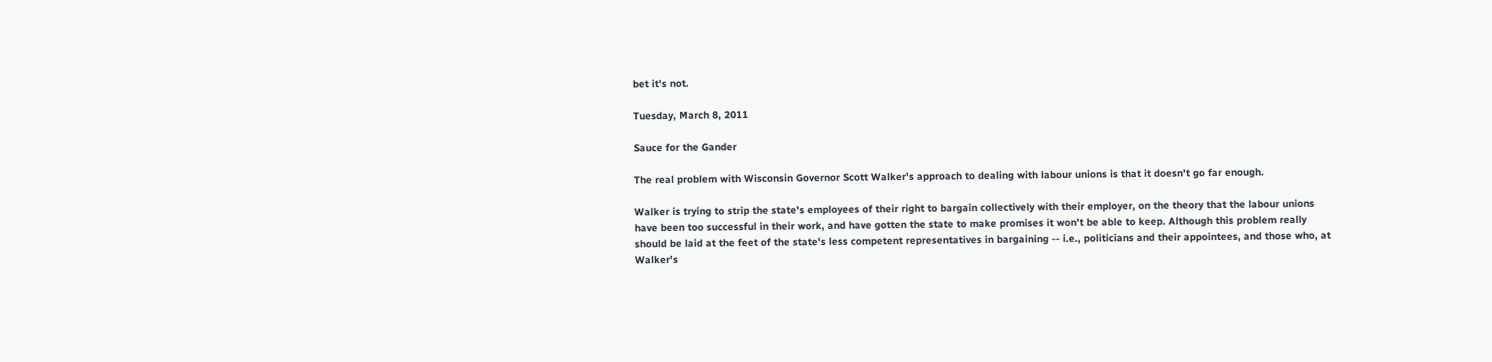bet it's not.

Tuesday, March 8, 2011

Sauce for the Gander

The real problem with Wisconsin Governor Scott Walker's approach to dealing with labour unions is that it doesn't go far enough.

Walker is trying to strip the state's employees of their right to bargain collectively with their employer, on the theory that the labour unions have been too successful in their work, and have gotten the state to make promises it won't be able to keep. Although this problem really should be laid at the feet of the state's less competent representatives in bargaining -- i.e., politicians and their appointees, and those who, at Walker's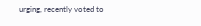urging, recently voted to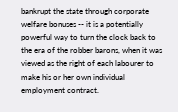bankrupt the state through corporate welfare bonuses -- it is a potentially powerful way to turn the clock back to the era of the robber barons, when it was viewed as the right of each labourer to make his or her own individual employment contract.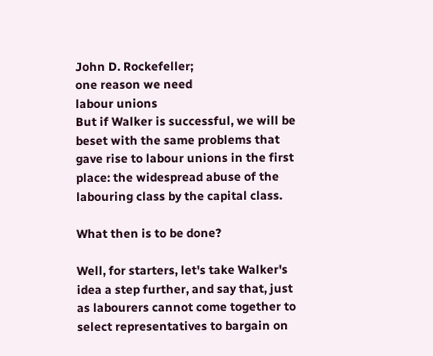John D. Rockefeller;
one reason we need
labour unions
But if Walker is successful, we will be beset with the same problems that gave rise to labour unions in the first place: the widespread abuse of the labouring class by the capital class.

What then is to be done?

Well, for starters, let's take Walker's idea a step further, and say that, just as labourers cannot come together to select representatives to bargain on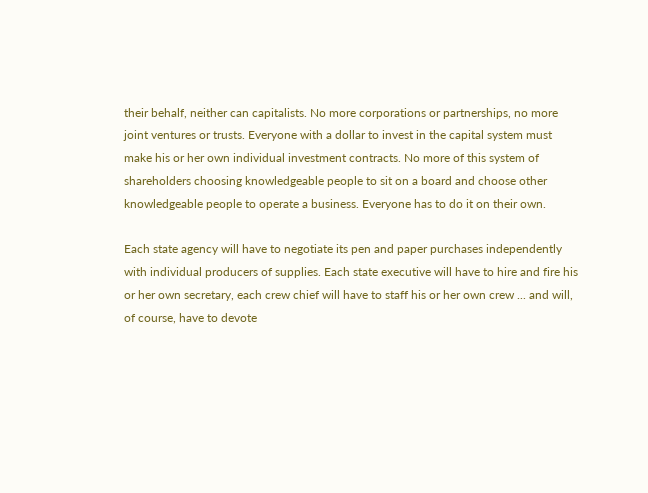their behalf, neither can capitalists. No more corporations or partnerships, no more joint ventures or trusts. Everyone with a dollar to invest in the capital system must make his or her own individual investment contracts. No more of this system of shareholders choosing knowledgeable people to sit on a board and choose other knowledgeable people to operate a business. Everyone has to do it on their own.

Each state agency will have to negotiate its pen and paper purchases independently with individual producers of supplies. Each state executive will have to hire and fire his or her own secretary, each crew chief will have to staff his or her own crew ... and will, of course, have to devote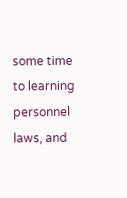some time to learning personnel laws, and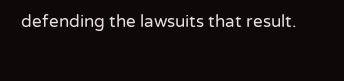defending the lawsuits that result.